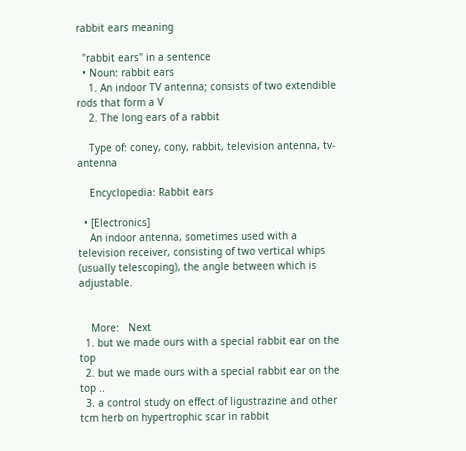rabbit ears meaning

  "rabbit ears" in a sentence
  • Noun: rabbit ears
    1. An indoor TV antenna; consists of two extendible rods that form a V
    2. The long ears of a rabbit

    Type of: coney, cony, rabbit, television antenna, tv-antenna

    Encyclopedia: Rabbit ears

  • [Electronics]
    An indoor antenna, sometimes used with a television receiver, consisting of two vertical whips (usually telescoping), the angle between which is adjustable.


    More:   Next
  1. but we made ours with a special rabbit ear on the top
  2. but we made ours with a special rabbit ear on the top ..
  3. a control study on effect of ligustrazine and other tcm herb on hypertrophic scar in rabbit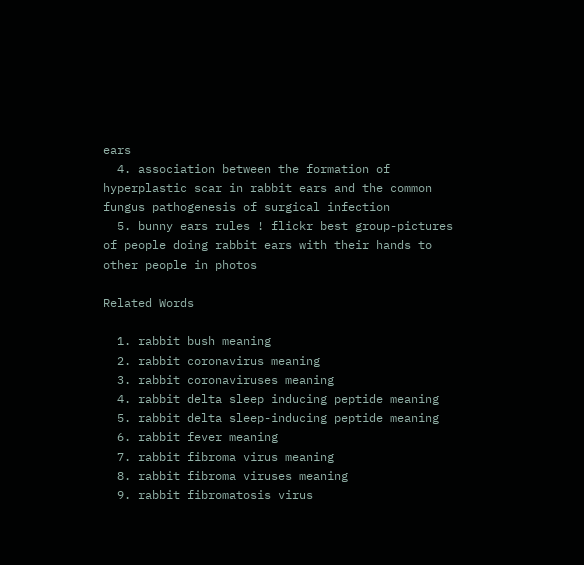ears
  4. association between the formation of hyperplastic scar in rabbit ears and the common fungus pathogenesis of surgical infection
  5. bunny ears rules ! flickr best group-pictures of people doing rabbit ears with their hands to other people in photos

Related Words

  1. rabbit bush meaning
  2. rabbit coronavirus meaning
  3. rabbit coronaviruses meaning
  4. rabbit delta sleep inducing peptide meaning
  5. rabbit delta sleep-inducing peptide meaning
  6. rabbit fever meaning
  7. rabbit fibroma virus meaning
  8. rabbit fibroma viruses meaning
  9. rabbit fibromatosis virus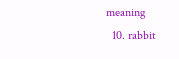meaning
  10. rabbit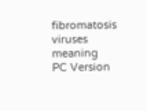fibromatosis viruses meaning
PC Version